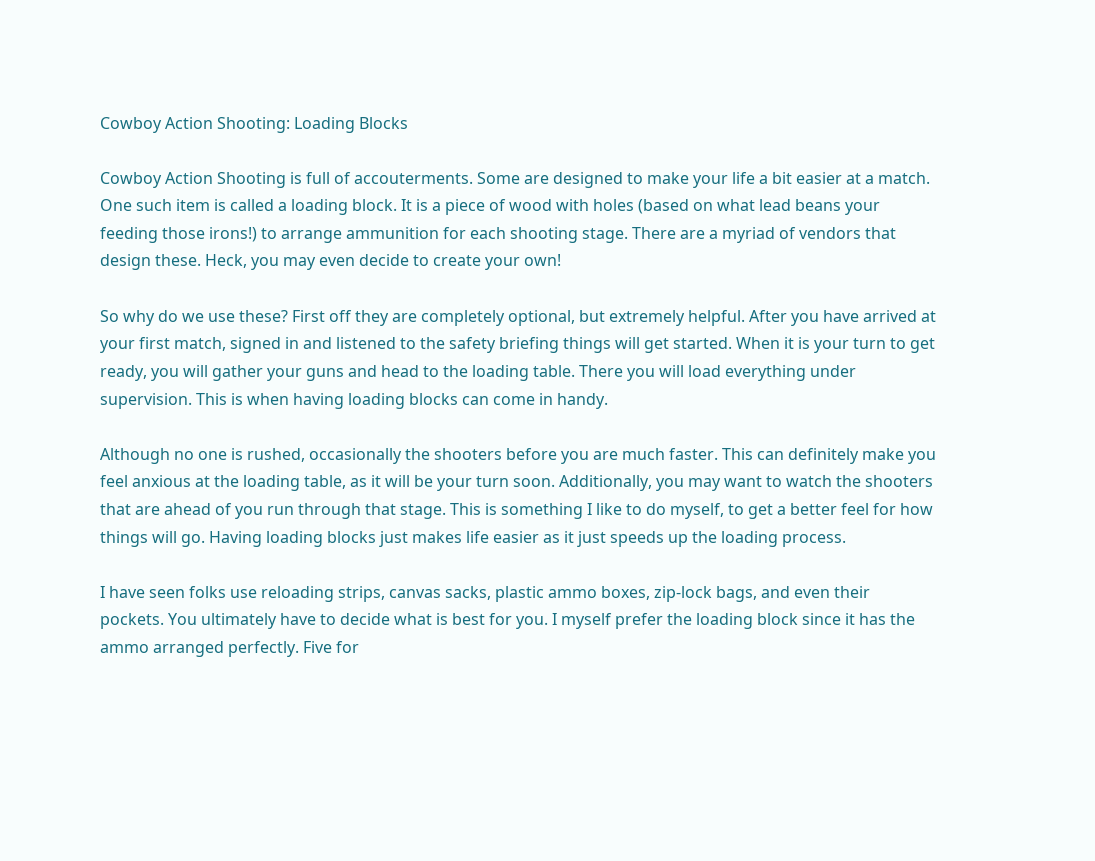Cowboy Action Shooting: Loading Blocks

Cowboy Action Shooting is full of accouterments. Some are designed to make your life a bit easier at a match. One such item is called a loading block. It is a piece of wood with holes (based on what lead beans your feeding those irons!) to arrange ammunition for each shooting stage. There are a myriad of vendors that design these. Heck, you may even decide to create your own!

So why do we use these? First off they are completely optional, but extremely helpful. After you have arrived at your first match, signed in and listened to the safety briefing things will get started. When it is your turn to get ready, you will gather your guns and head to the loading table. There you will load everything under supervision. This is when having loading blocks can come in handy.

Although no one is rushed, occasionally the shooters before you are much faster. This can definitely make you feel anxious at the loading table, as it will be your turn soon. Additionally, you may want to watch the shooters that are ahead of you run through that stage. This is something I like to do myself, to get a better feel for how things will go. Having loading blocks just makes life easier as it just speeds up the loading process.

I have seen folks use reloading strips, canvas sacks, plastic ammo boxes, zip-lock bags, and even their pockets. You ultimately have to decide what is best for you. I myself prefer the loading block since it has the ammo arranged perfectly. Five for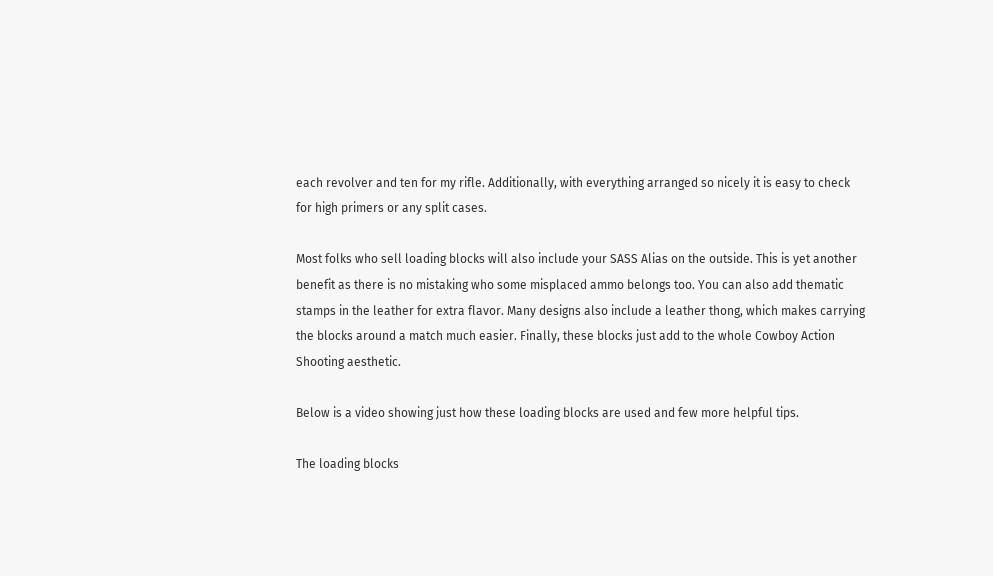each revolver and ten for my rifle. Additionally, with everything arranged so nicely it is easy to check for high primers or any split cases.

Most folks who sell loading blocks will also include your SASS Alias on the outside. This is yet another benefit as there is no mistaking who some misplaced ammo belongs too. You can also add thematic stamps in the leather for extra flavor. Many designs also include a leather thong, which makes carrying the blocks around a match much easier. Finally, these blocks just add to the whole Cowboy Action Shooting aesthetic.

Below is a video showing just how these loading blocks are used and few more helpful tips.

The loading blocks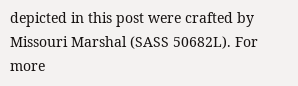depicted in this post were crafted by Missouri Marshal (SASS 50682L). For more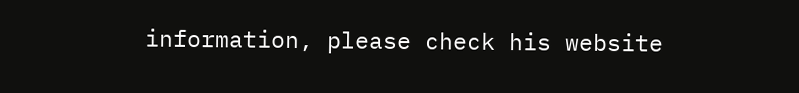information, please check his website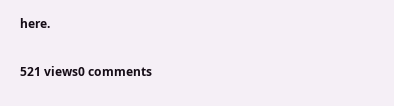here.

521 views0 comments